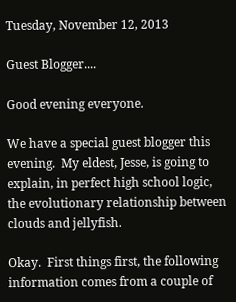Tuesday, November 12, 2013

Guest Blogger....

Good evening everyone.

We have a special guest blogger this evening.  My eldest, Jesse, is going to explain, in perfect high school logic, the evolutionary relationship between clouds and jellyfish.

Okay.  First things first, the following information comes from a couple of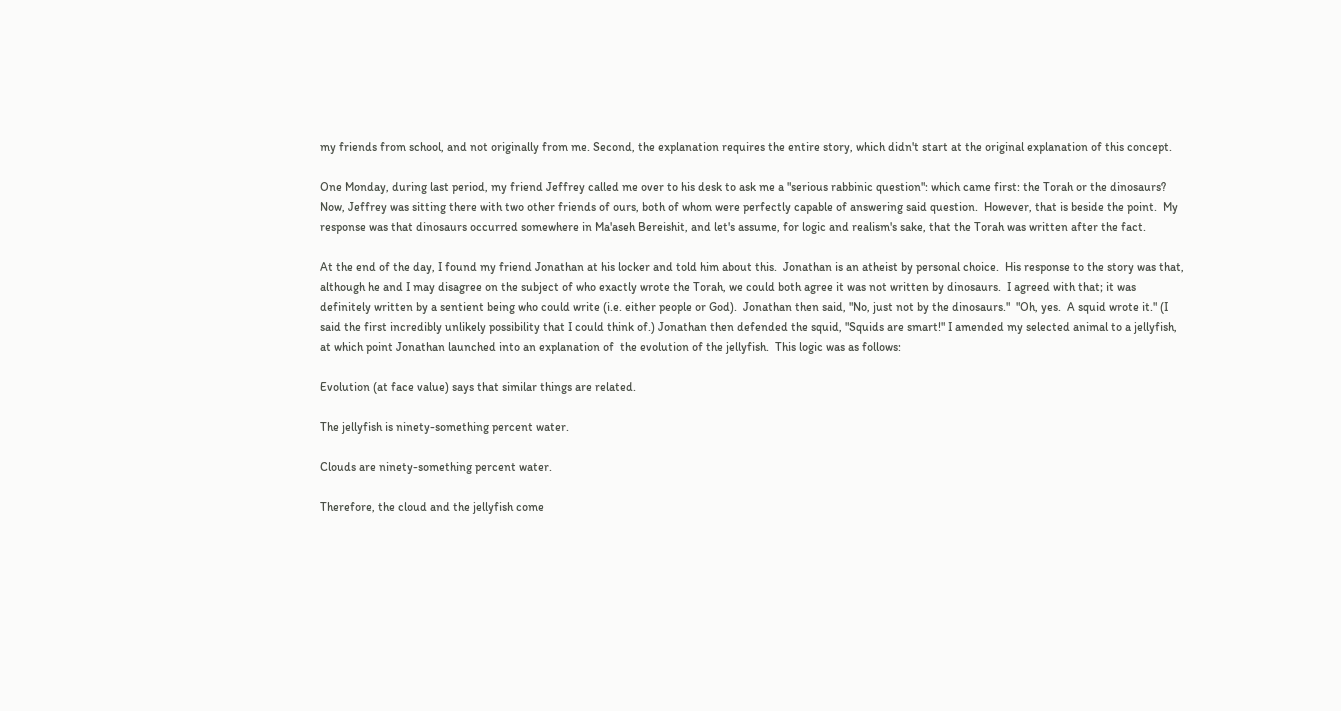my friends from school, and not originally from me. Second, the explanation requires the entire story, which didn't start at the original explanation of this concept.

One Monday, during last period, my friend Jeffrey called me over to his desk to ask me a "serious rabbinic question": which came first: the Torah or the dinosaurs?
Now, Jeffrey was sitting there with two other friends of ours, both of whom were perfectly capable of answering said question.  However, that is beside the point.  My response was that dinosaurs occurred somewhere in Ma'aseh Bereishit, and let's assume, for logic and realism's sake, that the Torah was written after the fact.

At the end of the day, I found my friend Jonathan at his locker and told him about this.  Jonathan is an atheist by personal choice.  His response to the story was that, although he and I may disagree on the subject of who exactly wrote the Torah, we could both agree it was not written by dinosaurs.  I agreed with that; it was definitely written by a sentient being who could write (i.e. either people or God).  Jonathan then said, "No, just not by the dinosaurs."  "Oh, yes.  A squid wrote it." (I said the first incredibly unlikely possibility that I could think of.) Jonathan then defended the squid, "Squids are smart!" I amended my selected animal to a jellyfish, at which point Jonathan launched into an explanation of  the evolution of the jellyfish.  This logic was as follows:

Evolution (at face value) says that similar things are related.

The jellyfish is ninety-something percent water.

Clouds are ninety-something percent water.

Therefore, the cloud and the jellyfish come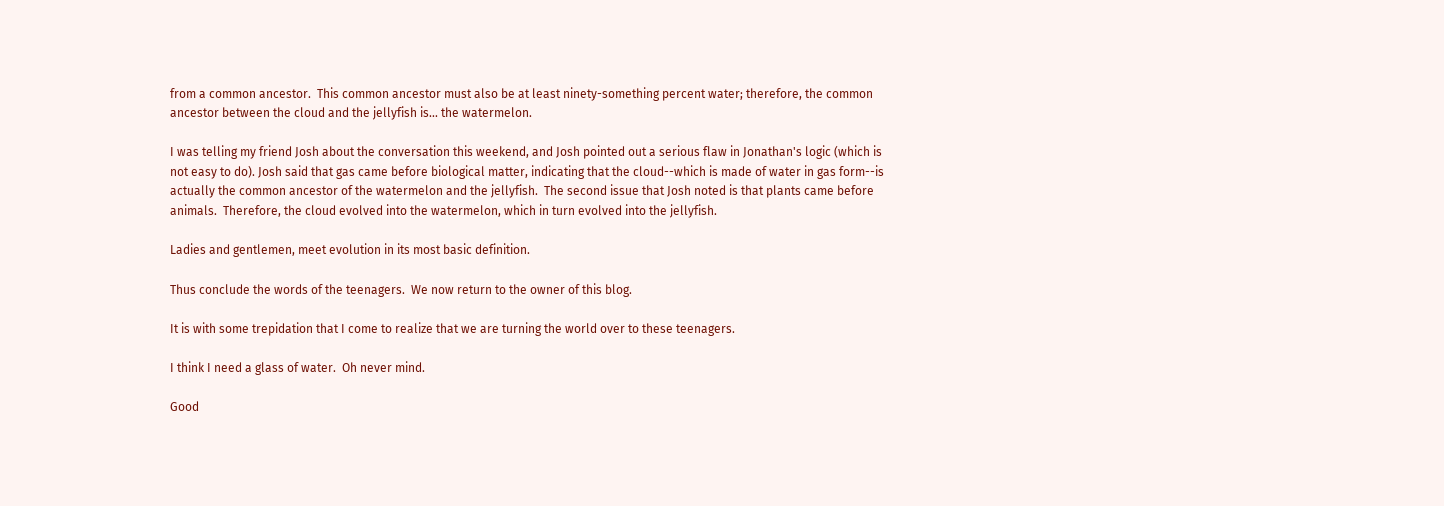from a common ancestor.  This common ancestor must also be at least ninety-something percent water; therefore, the common ancestor between the cloud and the jellyfish is... the watermelon.

I was telling my friend Josh about the conversation this weekend, and Josh pointed out a serious flaw in Jonathan's logic (which is not easy to do). Josh said that gas came before biological matter, indicating that the cloud--which is made of water in gas form--is actually the common ancestor of the watermelon and the jellyfish.  The second issue that Josh noted is that plants came before animals.  Therefore, the cloud evolved into the watermelon, which in turn evolved into the jellyfish.

Ladies and gentlemen, meet evolution in its most basic definition.

Thus conclude the words of the teenagers.  We now return to the owner of this blog.

It is with some trepidation that I come to realize that we are turning the world over to these teenagers.

I think I need a glass of water.  Oh never mind.

Good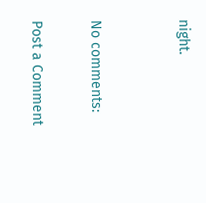night.


No comments:

Post a Comment